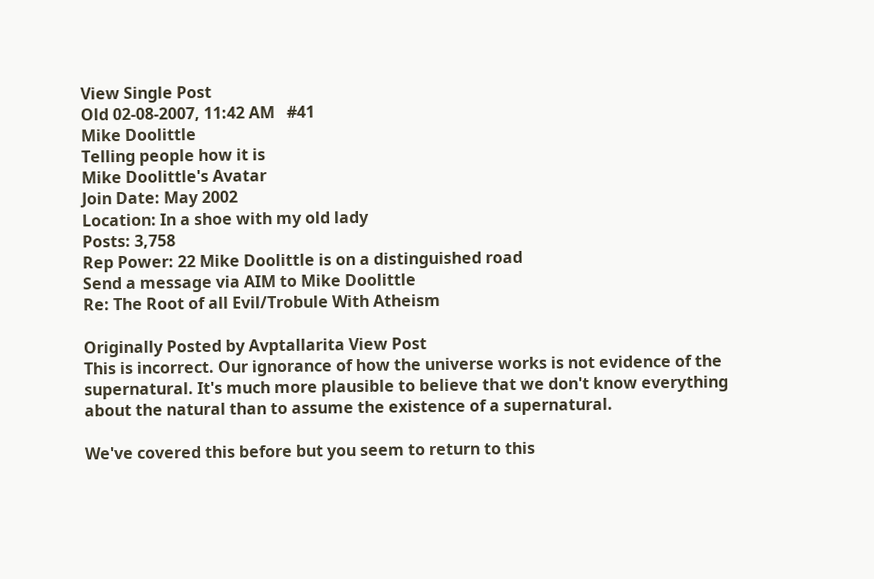View Single Post
Old 02-08-2007, 11:42 AM   #41
Mike Doolittle
Telling people how it is
Mike Doolittle's Avatar
Join Date: May 2002
Location: In a shoe with my old lady
Posts: 3,758
Rep Power: 22 Mike Doolittle is on a distinguished road
Send a message via AIM to Mike Doolittle
Re: The Root of all Evil/Trobule With Atheism

Originally Posted by Avptallarita View Post
This is incorrect. Our ignorance of how the universe works is not evidence of the supernatural. It's much more plausible to believe that we don't know everything about the natural than to assume the existence of a supernatural.

We've covered this before but you seem to return to this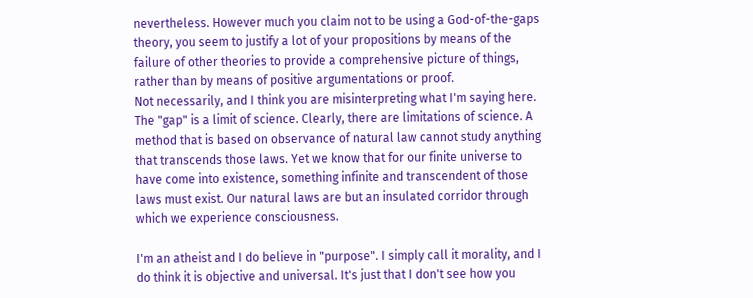nevertheless. However much you claim not to be using a God-of-the-gaps theory, you seem to justify a lot of your propositions by means of the failure of other theories to provide a comprehensive picture of things, rather than by means of positive argumentations or proof.
Not necessarily, and I think you are misinterpreting what I'm saying here. The "gap" is a limit of science. Clearly, there are limitations of science. A method that is based on observance of natural law cannot study anything that transcends those laws. Yet we know that for our finite universe to have come into existence, something infinite and transcendent of those laws must exist. Our natural laws are but an insulated corridor through which we experience consciousness.

I'm an atheist and I do believe in "purpose". I simply call it morality, and I do think it is objective and universal. It's just that I don't see how you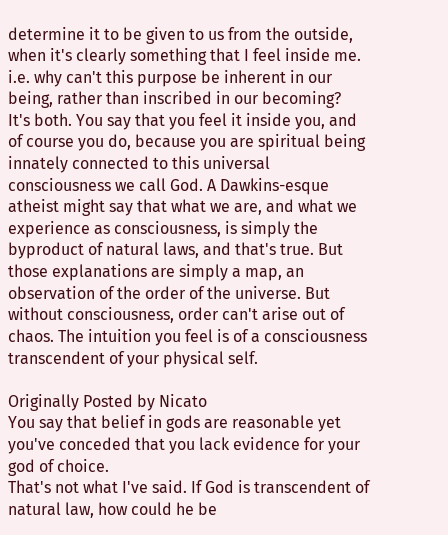determine it to be given to us from the outside, when it's clearly something that I feel inside me. i.e. why can't this purpose be inherent in our being, rather than inscribed in our becoming?
It's both. You say that you feel it inside you, and of course you do, because you are spiritual being innately connected to this universal consciousness we call God. A Dawkins-esque atheist might say that what we are, and what we experience as consciousness, is simply the byproduct of natural laws, and that's true. But those explanations are simply a map, an observation of the order of the universe. But without consciousness, order can't arise out of chaos. The intuition you feel is of a consciousness transcendent of your physical self.

Originally Posted by Nicato
You say that belief in gods are reasonable yet you've conceded that you lack evidence for your god of choice.
That's not what I've said. If God is transcendent of natural law, how could he be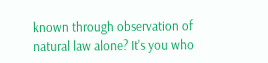known through observation of natural law alone? It's you who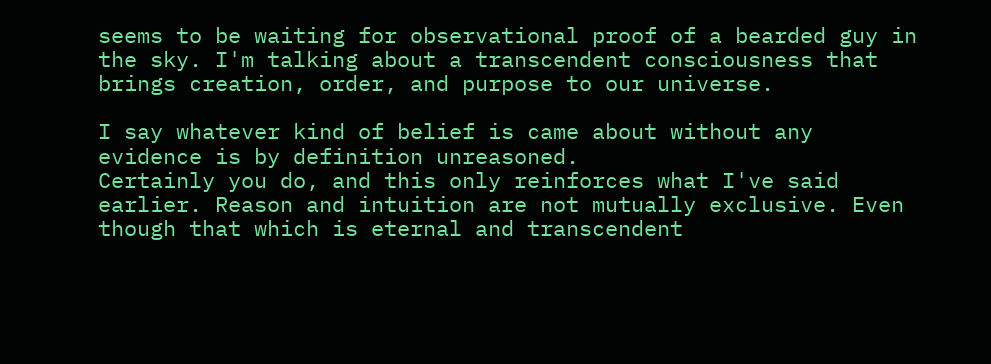seems to be waiting for observational proof of a bearded guy in the sky. I'm talking about a transcendent consciousness that brings creation, order, and purpose to our universe.

I say whatever kind of belief is came about without any evidence is by definition unreasoned.
Certainly you do, and this only reinforces what I've said earlier. Reason and intuition are not mutually exclusive. Even though that which is eternal and transcendent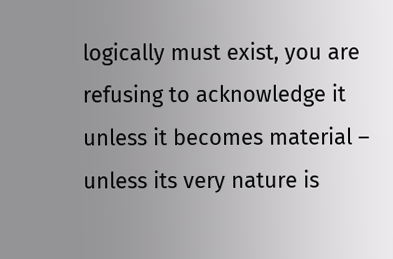logically must exist, you are refusing to acknowledge it unless it becomes material – unless its very nature is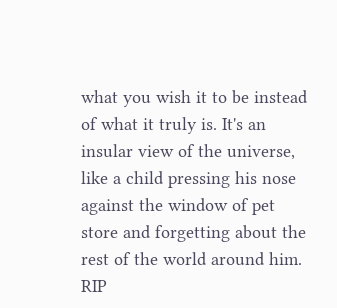what you wish it to be instead of what it truly is. It's an insular view of the universe, like a child pressing his nose against the window of pet store and forgetting about the rest of the world around him.
RIP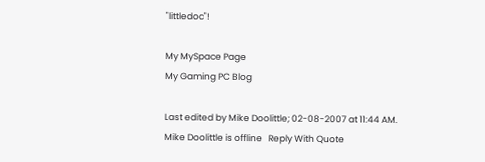"littledoc"!

My MySpace Page
My Gaming PC Blog

Last edited by Mike Doolittle; 02-08-2007 at 11:44 AM.
Mike Doolittle is offline   Reply With Quote